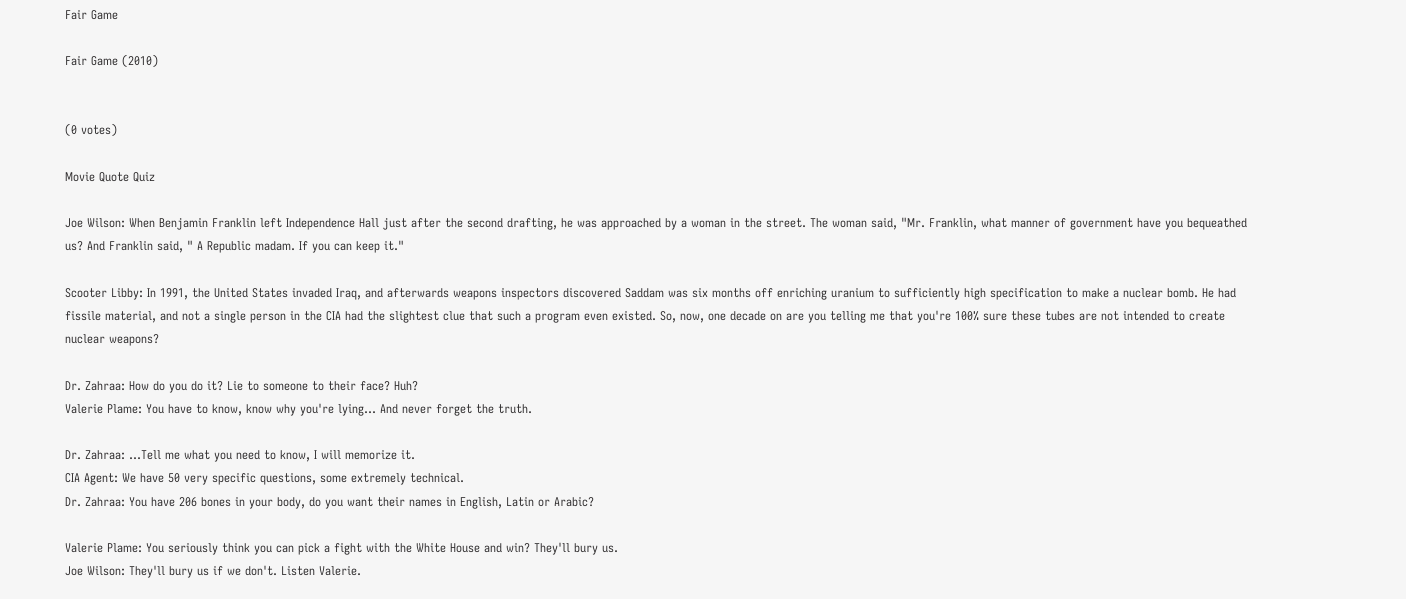Fair Game

Fair Game (2010)


(0 votes)

Movie Quote Quiz

Joe Wilson: When Benjamin Franklin left Independence Hall just after the second drafting, he was approached by a woman in the street. The woman said, "Mr. Franklin, what manner of government have you bequeathed us? And Franklin said, " A Republic madam. If you can keep it."

Scooter Libby: In 1991, the United States invaded Iraq, and afterwards weapons inspectors discovered Saddam was six months off enriching uranium to sufficiently high specification to make a nuclear bomb. He had fissile material, and not a single person in the CIA had the slightest clue that such a program even existed. So, now, one decade on are you telling me that you're 100% sure these tubes are not intended to create nuclear weapons?

Dr. Zahraa: How do you do it? Lie to someone to their face? Huh?
Valerie Plame: You have to know, know why you're lying... And never forget the truth.

Dr. Zahraa: ...Tell me what you need to know, I will memorize it.
CIA Agent: We have 50 very specific questions, some extremely technical.
Dr. Zahraa: You have 206 bones in your body, do you want their names in English, Latin or Arabic?

Valerie Plame: You seriously think you can pick a fight with the White House and win? They'll bury us.
Joe Wilson: They'll bury us if we don't. Listen Valerie.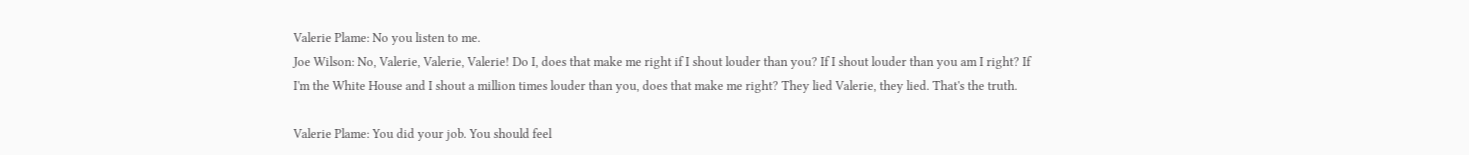Valerie Plame: No you listen to me.
Joe Wilson: No, Valerie, Valerie, Valerie! Do I, does that make me right if I shout louder than you? If I shout louder than you am I right? If I'm the White House and I shout a million times louder than you, does that make me right? They lied Valerie, they lied. That's the truth.

Valerie Plame: You did your job. You should feel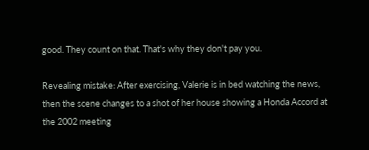good. They count on that. That's why they don't pay you.

Revealing mistake: After exercising, Valerie is in bed watching the news, then the scene changes to a shot of her house showing a Honda Accord at the 2002 meeting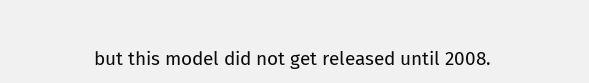but this model did not get released until 2008.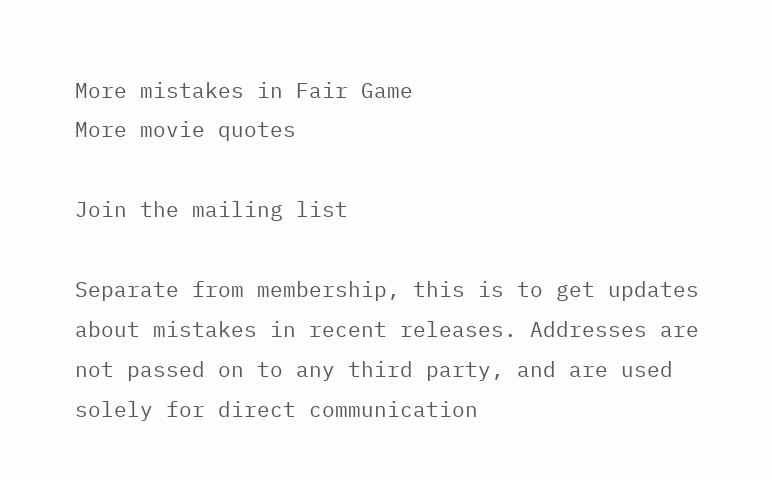More mistakes in Fair Game
More movie quotes

Join the mailing list

Separate from membership, this is to get updates about mistakes in recent releases. Addresses are not passed on to any third party, and are used solely for direct communication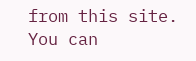from this site. You can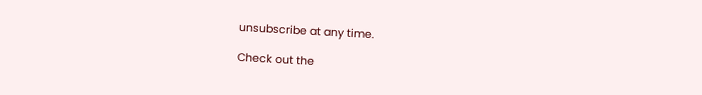unsubscribe at any time.

Check out the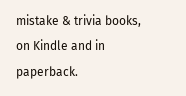mistake & trivia books, on Kindle and in paperback.